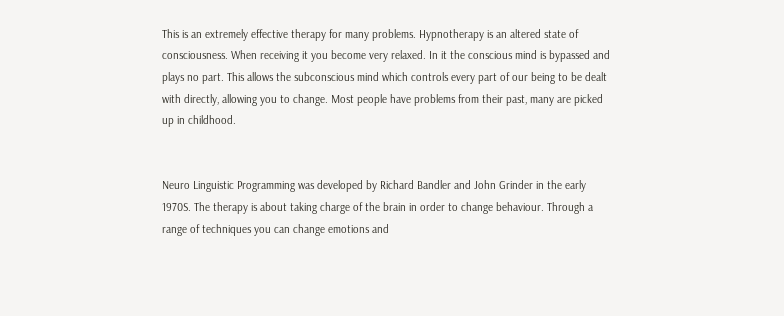This is an extremely effective therapy for many problems. Hypnotherapy is an altered state of consciousness. When receiving it you become very relaxed. In it the conscious mind is bypassed and plays no part. This allows the subconscious mind which controls every part of our being to be dealt with directly, allowing you to change. Most people have problems from their past, many are picked up in childhood.


Neuro Linguistic Programming was developed by Richard Bandler and John Grinder in the early 1970S. The therapy is about taking charge of the brain in order to change behaviour. Through a range of techniques you can change emotions and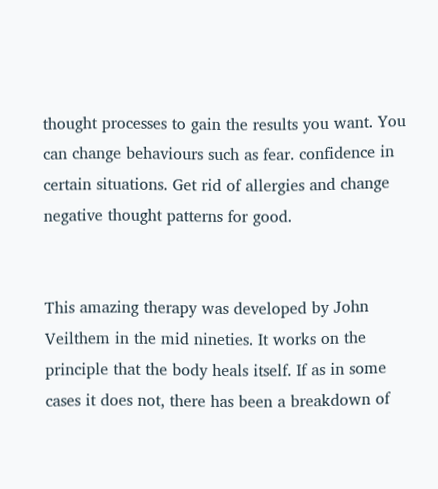thought processes to gain the results you want. You can change behaviours such as fear. confidence in certain situations. Get rid of allergies and change negative thought patterns for good.


This amazing therapy was developed by John Veilthem in the mid nineties. It works on the principle that the body heals itself. If as in some cases it does not, there has been a breakdown of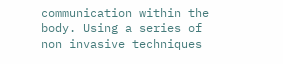communication within the body. Using a series of non invasive techniques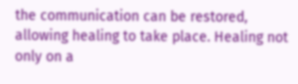the communication can be restored, allowing healing to take place. Healing not only on a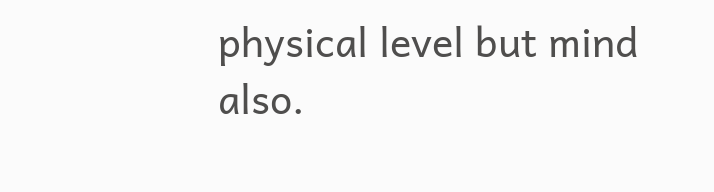physical level but mind also.